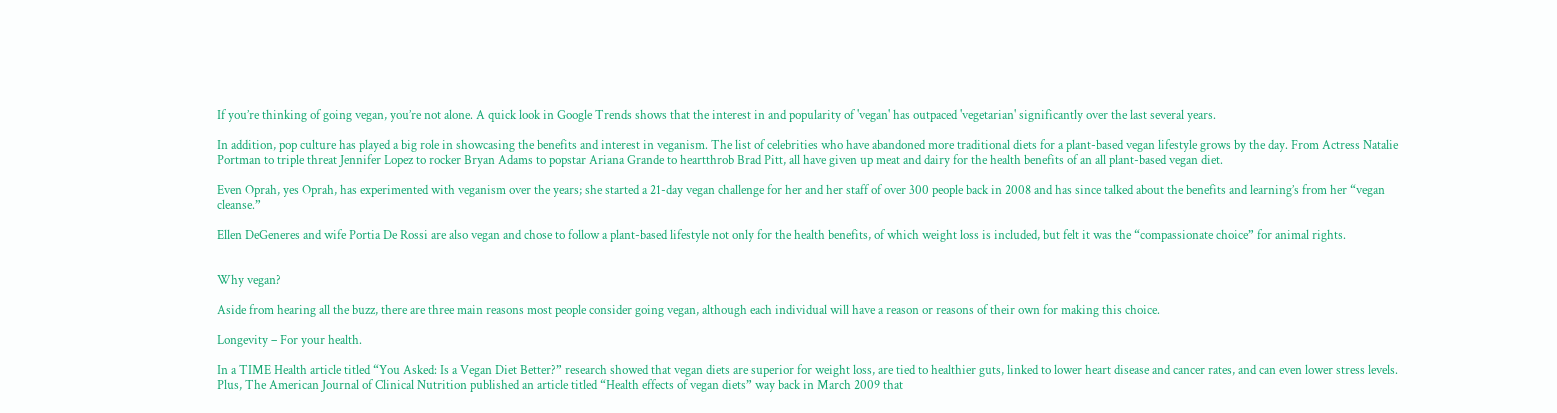If you’re thinking of going vegan, you’re not alone. A quick look in Google Trends shows that the interest in and popularity of 'vegan' has outpaced 'vegetarian' significantly over the last several years.

In addition, pop culture has played a big role in showcasing the benefits and interest in veganism. The list of celebrities who have abandoned more traditional diets for a plant-based vegan lifestyle grows by the day. From Actress Natalie Portman to triple threat Jennifer Lopez to rocker Bryan Adams to popstar Ariana Grande to heartthrob Brad Pitt, all have given up meat and dairy for the health benefits of an all plant-based vegan diet.

Even Oprah, yes Oprah, has experimented with veganism over the years; she started a 21-day vegan challenge for her and her staff of over 300 people back in 2008 and has since talked about the benefits and learning’s from her “vegan cleanse.”

Ellen DeGeneres and wife Portia De Rossi are also vegan and chose to follow a plant-based lifestyle not only for the health benefits, of which weight loss is included, but felt it was the “compassionate choice” for animal rights.


Why vegan?

Aside from hearing all the buzz, there are three main reasons most people consider going vegan, although each individual will have a reason or reasons of their own for making this choice.

Longevity – For your health.

In a TIME Health article titled “You Asked: Is a Vegan Diet Better?” research showed that vegan diets are superior for weight loss, are tied to healthier guts, linked to lower heart disease and cancer rates, and can even lower stress levels. Plus, The American Journal of Clinical Nutrition published an article titled “Health effects of vegan diets” way back in March 2009 that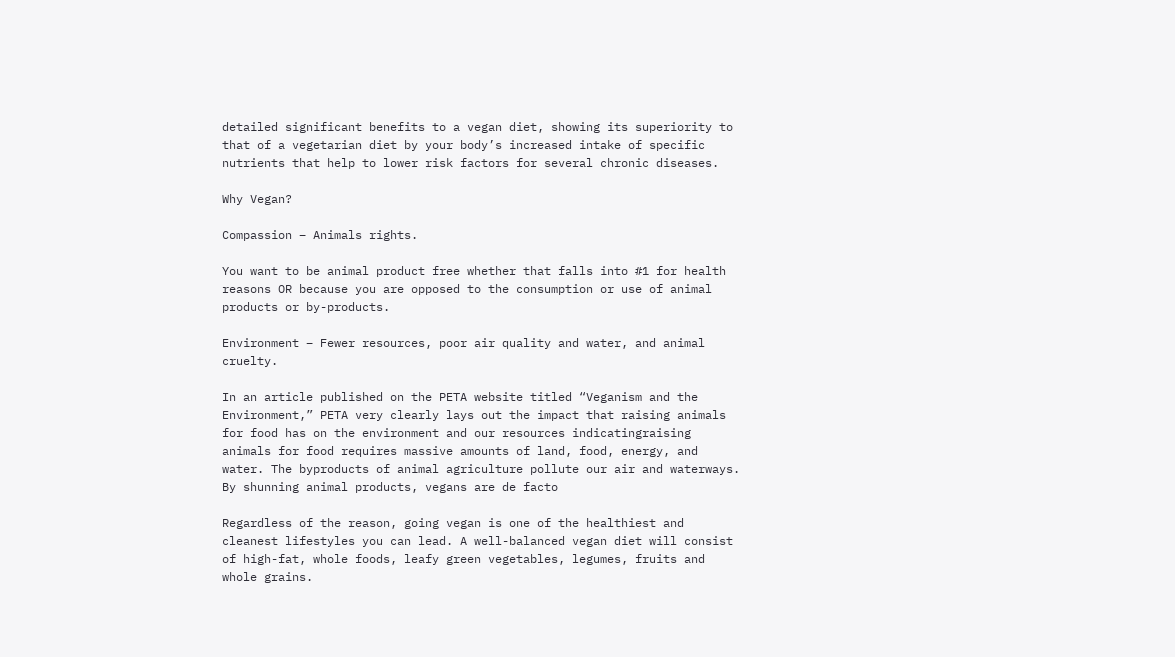detailed significant benefits to a vegan diet, showing its superiority to that of a vegetarian diet by your body’s increased intake of specific nutrients that help to lower risk factors for several chronic diseases.

Why Vegan?

Compassion – Animals rights.

You want to be animal product free whether that falls into #1 for health reasons OR because you are opposed to the consumption or use of animal products or by-products.

Environment – Fewer resources, poor air quality and water, and animal cruelty.

In an article published on the PETA website titled “Veganism and the Environment,” PETA very clearly lays out the impact that raising animals for food has on the environment and our resources indicatingraising animals for food requires massive amounts of land, food, energy, and water. The byproducts of animal agriculture pollute our air and waterways. By shunning animal products, vegans are de facto

Regardless of the reason, going vegan is one of the healthiest and cleanest lifestyles you can lead. A well-balanced vegan diet will consist of high-fat, whole foods, leafy green vegetables, legumes, fruits and whole grains.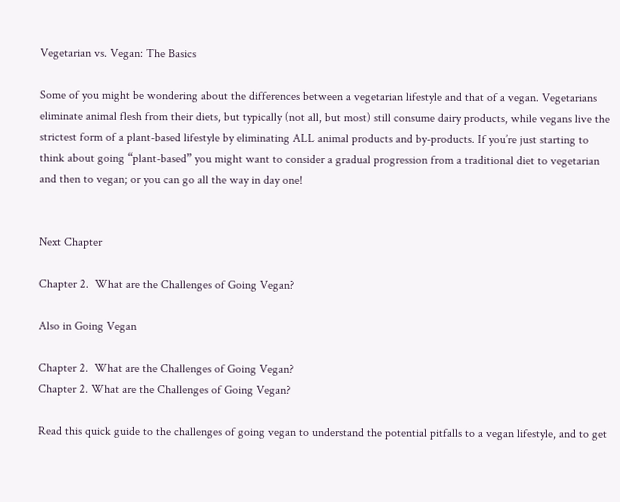Vegetarian vs. Vegan: The Basics

Some of you might be wondering about the differences between a vegetarian lifestyle and that of a vegan. Vegetarians eliminate animal flesh from their diets, but typically (not all, but most) still consume dairy products, while vegans live the strictest form of a plant-based lifestyle by eliminating ALL animal products and by-products. If you’re just starting to think about going “plant-based” you might want to consider a gradual progression from a traditional diet to vegetarian and then to vegan; or you can go all the way in day one!


Next Chapter

Chapter 2.  What are the Challenges of Going Vegan?

Also in Going Vegan

Chapter 2.  What are the Challenges of Going Vegan?
Chapter 2. What are the Challenges of Going Vegan?

Read this quick guide to the challenges of going vegan to understand the potential pitfalls to a vegan lifestyle, and to get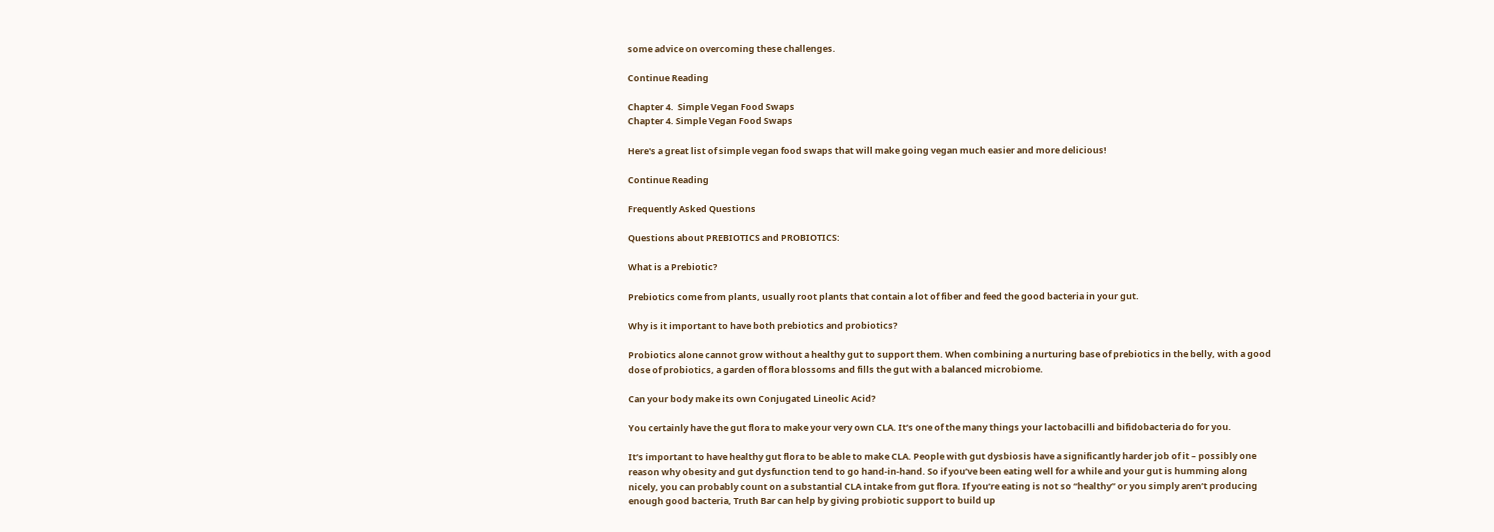some advice on overcoming these challenges.

Continue Reading

Chapter 4.  Simple Vegan Food Swaps
Chapter 4. Simple Vegan Food Swaps

Here's a great list of simple vegan food swaps that will make going vegan much easier and more delicious!

Continue Reading

Frequently Asked Questions

Questions about PREBIOTICS and PROBIOTICS:

What is a Prebiotic?

Prebiotics come from plants, usually root plants that contain a lot of fiber and feed the good bacteria in your gut.

Why is it important to have both prebiotics and probiotics?

Probiotics alone cannot grow without a healthy gut to support them. When combining a nurturing base of prebiotics in the belly, with a good dose of probiotics, a garden of flora blossoms and fills the gut with a balanced microbiome.

Can your body make its own Conjugated Lineolic Acid?

You certainly have the gut flora to make your very own CLA. It’s one of the many things your lactobacilli and bifidobacteria do for you.

It’s important to have healthy gut flora to be able to make CLA. People with gut dysbiosis have a significantly harder job of it – possibly one reason why obesity and gut dysfunction tend to go hand-in-hand. So if you’ve been eating well for a while and your gut is humming along nicely, you can probably count on a substantial CLA intake from gut flora. If you’re eating is not so “healthy” or you simply aren’t producing enough good bacteria, Truth Bar can help by giving probiotic support to build up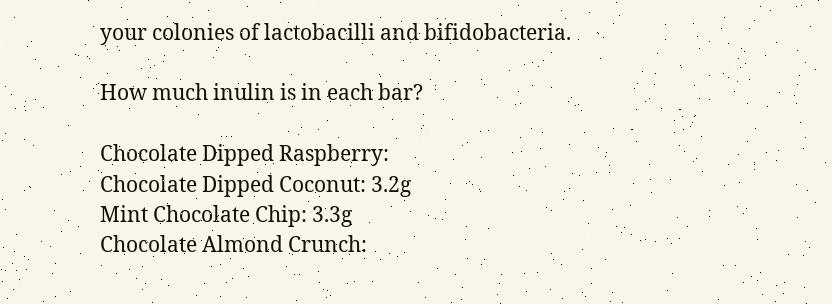your colonies of lactobacilli and bifidobacteria.

How much inulin is in each bar?

Chocolate Dipped Raspberry:
Chocolate Dipped Coconut: 3.2g
Mint Chocolate Chip: 3.3g
Chocolate Almond Crunch: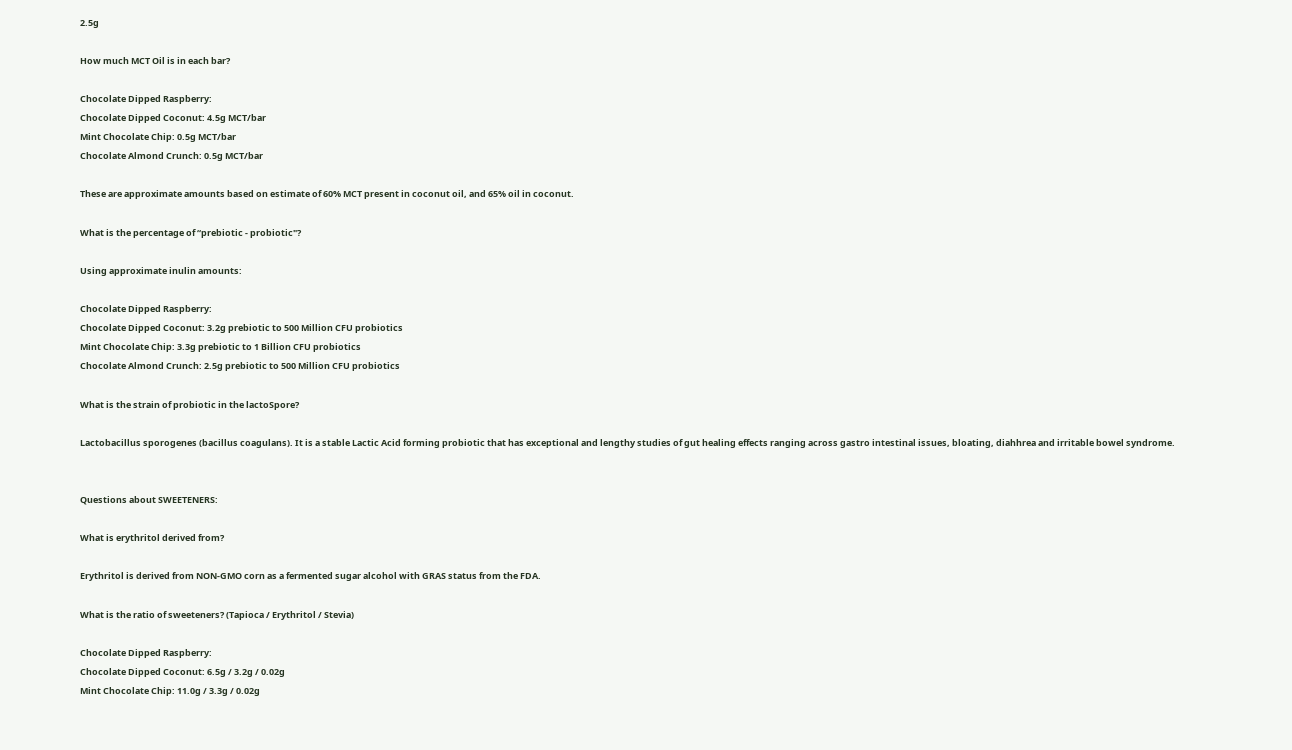2.5g

How much MCT Oil is in each bar?

Chocolate Dipped Raspberry:
Chocolate Dipped Coconut: 4.5g MCT/bar
Mint Chocolate Chip: 0.5g MCT/bar
Chocolate Almond Crunch: 0.5g MCT/bar

These are approximate amounts based on estimate of 60% MCT present in coconut oil, and 65% oil in coconut.

What is the percentage of “prebiotic - probiotic"?

Using approximate inulin amounts:

Chocolate Dipped Raspberry:
Chocolate Dipped Coconut: 3.2g prebiotic to 500 Million CFU probiotics
Mint Chocolate Chip: 3.3g prebiotic to 1 Billion CFU probiotics
Chocolate Almond Crunch: 2.5g prebiotic to 500 Million CFU probiotics

What is the strain of probiotic in the lactoSpore?

Lactobacillus sporogenes (bacillus coagulans). It is a stable Lactic Acid forming probiotic that has exceptional and lengthy studies of gut healing effects ranging across gastro intestinal issues, bloating, diahhrea and irritable bowel syndrome.


Questions about SWEETENERS:

What is erythritol derived from?

Erythritol is derived from NON-GMO corn as a fermented sugar alcohol with GRAS status from the FDA.

What is the ratio of sweeteners? (Tapioca / Erythritol / Stevia)

Chocolate Dipped Raspberry:
Chocolate Dipped Coconut: 6.5g / 3.2g / 0.02g
Mint Chocolate Chip: 11.0g / 3.3g / 0.02g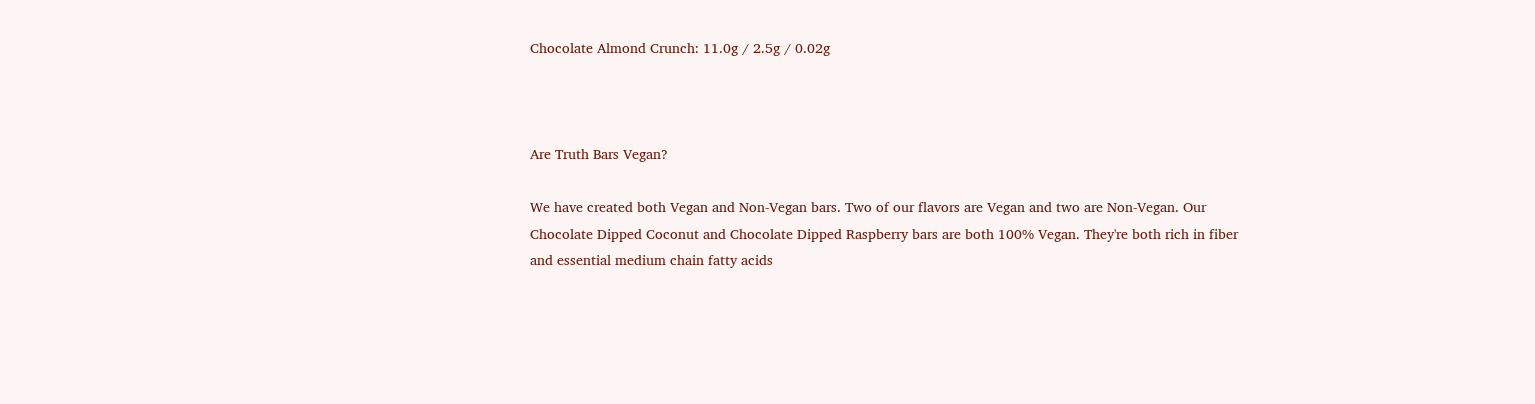Chocolate Almond Crunch: 11.0g / 2.5g / 0.02g



Are Truth Bars Vegan?

We have created both Vegan and Non-Vegan bars. Two of our flavors are Vegan and two are Non-Vegan. Our Chocolate Dipped Coconut and Chocolate Dipped Raspberry bars are both 100% Vegan. They're both rich in fiber and essential medium chain fatty acids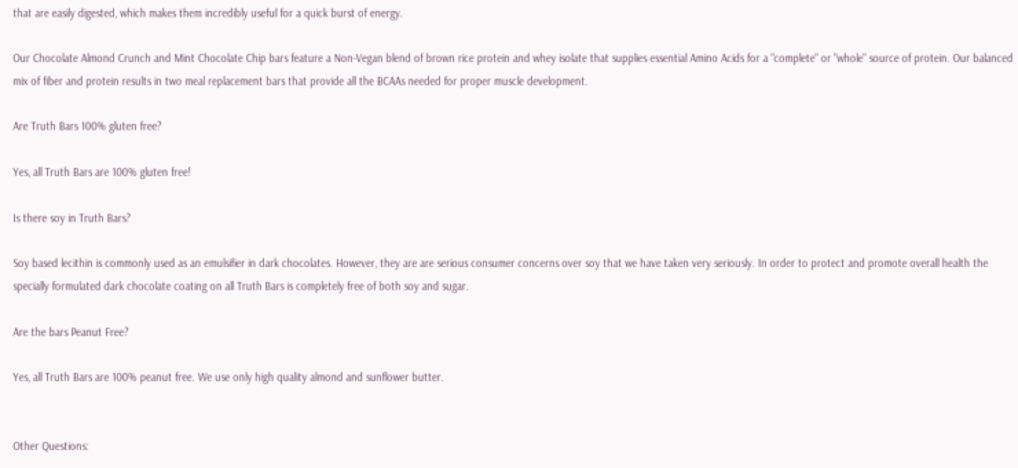that are easily digested, which makes them incredibly useful for a quick burst of energy.

Our Chocolate Almond Crunch and Mint Chocolate Chip bars feature a Non-Vegan blend of brown rice protein and whey isolate that supplies essential Amino Acids for a "complete" or "whole" source of protein. Our balanced mix of fiber and protein results in two meal replacement bars that provide all the BCAAs needed for proper muscle development.

Are Truth Bars 100% gluten free?

Yes, all Truth Bars are 100% gluten free!

Is there soy in Truth Bars?

Soy based lecithin is commonly used as an emulsifier in dark chocolates. However, they are are serious consumer concerns over soy that we have taken very seriously. In order to protect and promote overall health the specially formulated dark chocolate coating on all Truth Bars is completely free of both soy and sugar.

Are the bars Peanut Free?

Yes, all Truth Bars are 100% peanut free. We use only high quality almond and sunflower butter.


Other Questions: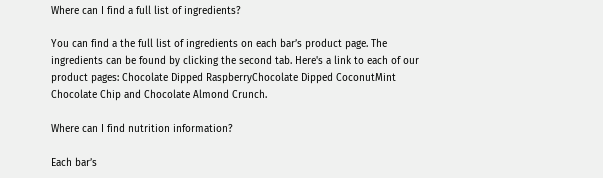Where can I find a full list of ingredients?

You can find a the full list of ingredients on each bar’s product page. The ingredients can be found by clicking the second tab. Here's a link to each of our product pages: Chocolate Dipped RaspberryChocolate Dipped CoconutMint Chocolate Chip and Chocolate Almond Crunch.

Where can I find nutrition information?

Each bar’s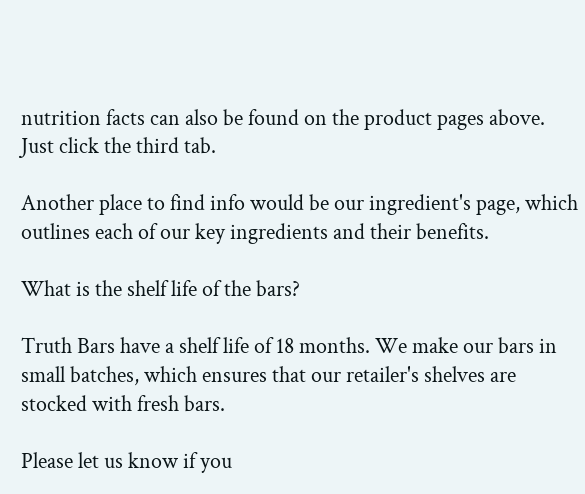nutrition facts can also be found on the product pages above. Just click the third tab.

Another place to find info would be our ingredient's page, which outlines each of our key ingredients and their benefits.

What is the shelf life of the bars?

Truth Bars have a shelf life of 18 months. We make our bars in small batches, which ensures that our retailer's shelves are stocked with fresh bars.

Please let us know if you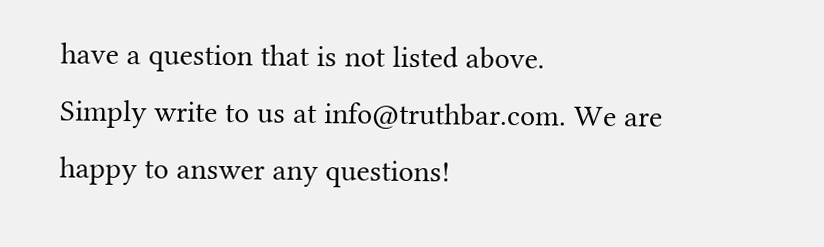have a question that is not listed above.
Simply write to us at info@truthbar.com. We are happy to answer any questions!